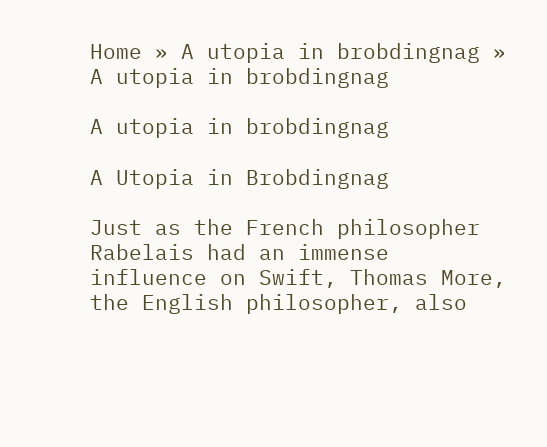Home » A utopia in brobdingnag » A utopia in brobdingnag

A utopia in brobdingnag

A Utopia in Brobdingnag

Just as the French philosopher Rabelais had an immense influence on Swift, Thomas More, the English philosopher, also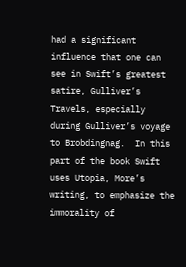had a significant influence that one can see in Swift’s greatest satire, Gulliver’s Travels, especially during Gulliver’s voyage to Brobdingnag.  In this part of the book Swift uses Utopia, More’s writing, to emphasize the immorality of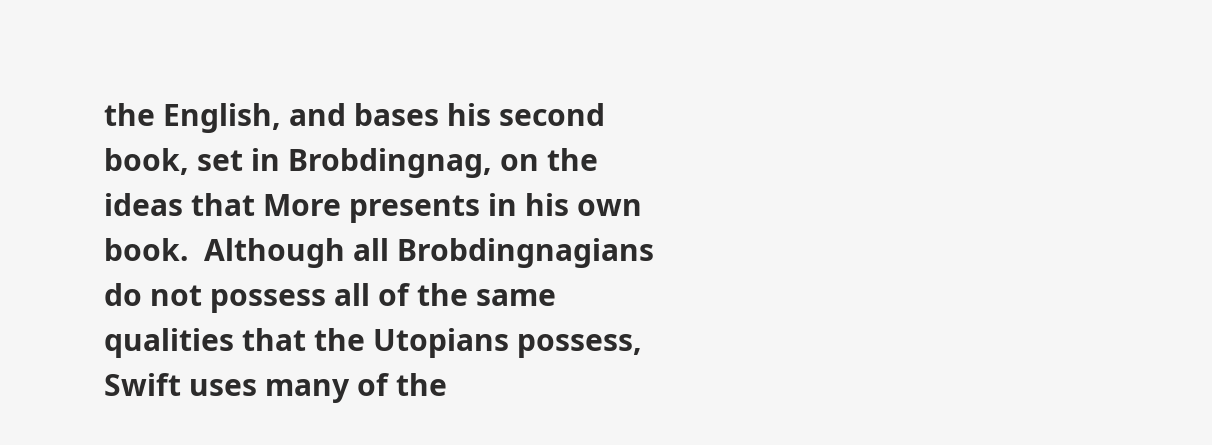the English, and bases his second book, set in Brobdingnag, on the ideas that More presents in his own book.  Although all Brobdingnagians do not possess all of the same qualities that the Utopians possess, Swift uses many of the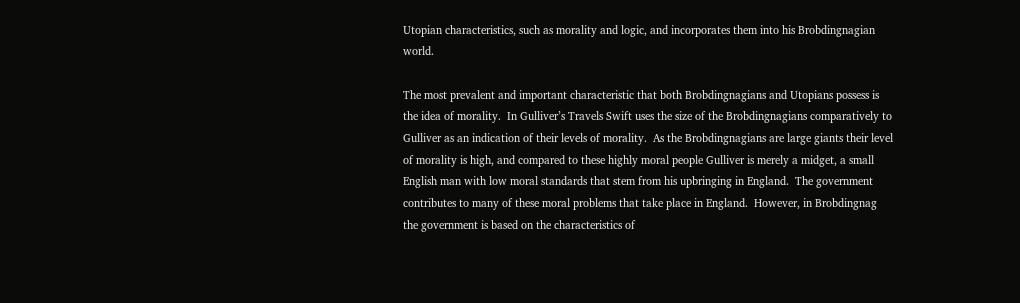Utopian characteristics, such as morality and logic, and incorporates them into his Brobdingnagian world.

The most prevalent and important characteristic that both Brobdingnagians and Utopians possess is the idea of morality.  In Gulliver’s Travels Swift uses the size of the Brobdingnagians comparatively to Gulliver as an indication of their levels of morality.  As the Brobdingnagians are large giants their level of morality is high, and compared to these highly moral people Gulliver is merely a midget, a small English man with low moral standards that stem from his upbringing in England.  The government contributes to many of these moral problems that take place in England.  However, in Brobdingnag the government is based on the characteristics of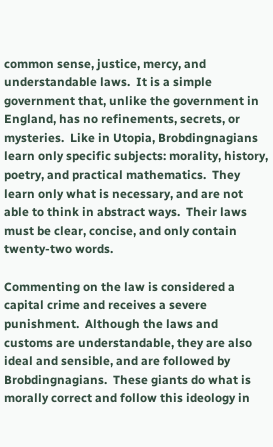common sense, justice, mercy, and understandable laws.  It is a simple government that, unlike the government in England, has no refinements, secrets, or mysteries.  Like in Utopia, Brobdingnagians learn only specific subjects: morality, history, poetry, and practical mathematics.  They learn only what is necessary, and are not able to think in abstract ways.  Their laws must be clear, concise, and only contain twenty-two words.

Commenting on the law is considered a capital crime and receives a severe punishment.  Although the laws and customs are understandable, they are also ideal and sensible, and are followed by Brobdingnagians.  These giants do what is morally correct and follow this ideology in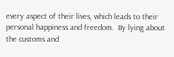every aspect of their lives, which leads to their personal happiness and freedom.  By lying about the customs and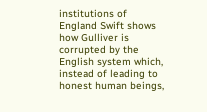institutions of England Swift shows how Gulliver is corrupted by the English system which, instead of leading to honest human beings,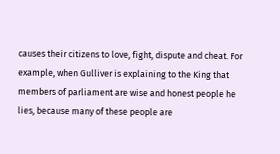causes their citizens to love, fight, dispute and cheat. For example, when Gulliver is explaining to the King that members of parliament are wise and honest people he lies, because many of these people are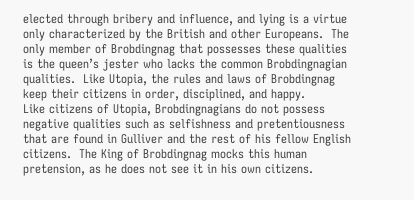elected through bribery and influence, and lying is a virtue only characterized by the British and other Europeans.  The only member of Brobdingnag that possesses these qualities is the queen’s jester who lacks the common Brobdingnagian qualities.  Like Utopia, the rules and laws of Brobdingnag keep their citizens in order, disciplined, and happy.
Like citizens of Utopia, Brobdingnagians do not possess negative qualities such as selfishness and pretentiousness that are found in Gulliver and the rest of his fellow English citizens.  The King of Brobdingnag mocks this human pretension, as he does not see it in his own citizens.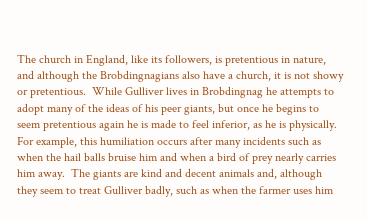The church in England, like its followers, is pretentious in nature, and although the Brobdingnagians also have a church, it is not showy or pretentious.  While Gulliver lives in Brobdingnag he attempts to adopt many of the ideas of his peer giants, but once he begins to seem pretentious again he is made to feel inferior, as he is physically.  For example, this humiliation occurs after many incidents such as when the hail balls bruise him and when a bird of prey nearly carries him away.  The giants are kind and decent animals and, although they seem to treat Gulliver badly, such as when the farmer uses him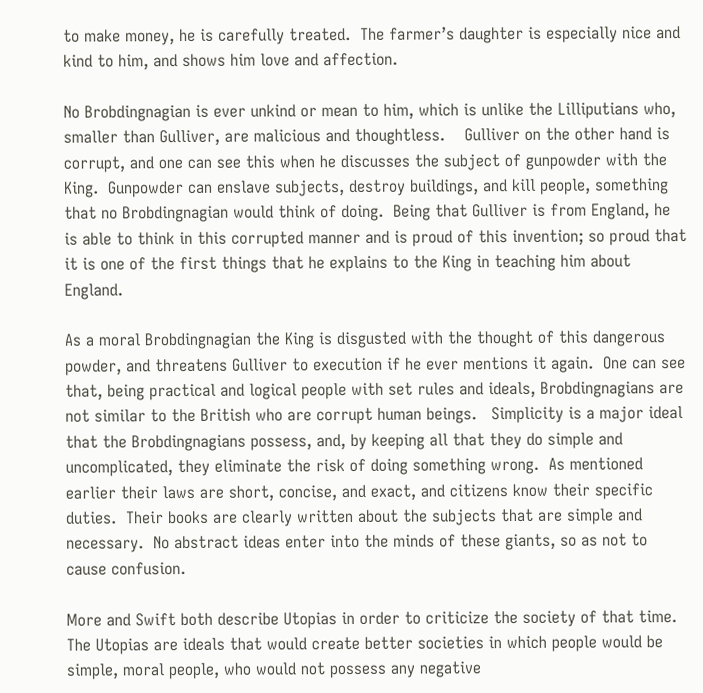to make money, he is carefully treated.  The farmer’s daughter is especially nice and kind to him, and shows him love and affection.

No Brobdingnagian is ever unkind or mean to him, which is unlike the Lilliputians who, smaller than Gulliver, are malicious and thoughtless.    Gulliver on the other hand is corrupt, and one can see this when he discusses the subject of gunpowder with the King.  Gunpowder can enslave subjects, destroy buildings, and kill people, something that no Brobdingnagian would think of doing.  Being that Gulliver is from England, he is able to think in this corrupted manner and is proud of this invention; so proud that it is one of the first things that he explains to the King in teaching him about England.

As a moral Brobdingnagian the King is disgusted with the thought of this dangerous powder, and threatens Gulliver to execution if he ever mentions it again.  One can see that, being practical and logical people with set rules and ideals, Brobdingnagians are not similar to the British who are corrupt human beings.   Simplicity is a major ideal that the Brobdingnagians possess, and, by keeping all that they do simple and uncomplicated, they eliminate the risk of doing something wrong.  As mentioned earlier their laws are short, concise, and exact, and citizens know their specific duties.  Their books are clearly written about the subjects that are simple and necessary.  No abstract ideas enter into the minds of these giants, so as not to cause confusion.

More and Swift both describe Utopias in order to criticize the society of that time.  The Utopias are ideals that would create better societies in which people would be simple, moral people, who would not possess any negative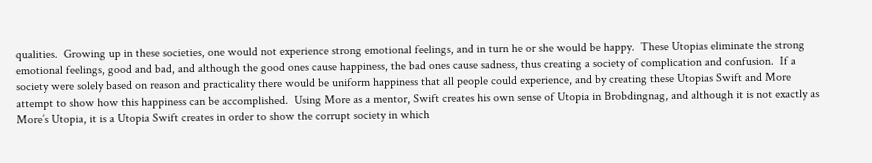qualities.  Growing up in these societies, one would not experience strong emotional feelings, and in turn he or she would be happy.  These Utopias eliminate the strong emotional feelings, good and bad, and although the good ones cause happiness, the bad ones cause sadness, thus creating a society of complication and confusion.  If a society were solely based on reason and practicality there would be uniform happiness that all people could experience, and by creating these Utopias Swift and More attempt to show how this happiness can be accomplished.  Using More as a mentor, Swift creates his own sense of Utopia in Brobdingnag, and although it is not exactly as More’s Utopia, it is a Utopia Swift creates in order to show the corrupt society in which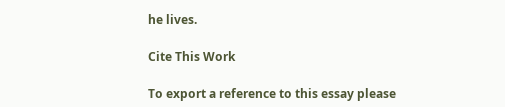he lives.

Cite This Work

To export a reference to this essay please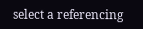select a referencing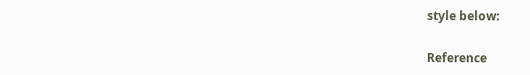style below:

Reference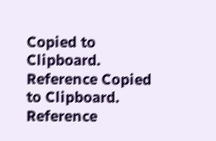Copied to Clipboard.
Reference Copied to Clipboard.
Reference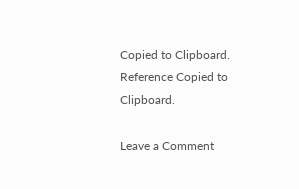Copied to Clipboard.
Reference Copied to Clipboard.

Leave a Comment